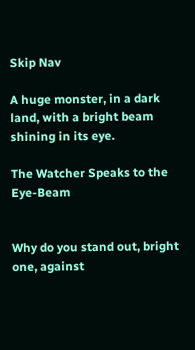Skip Nav

A huge monster, in a dark land, with a bright beam shining in its eye.

The Watcher Speaks to the Eye-Beam


Why do you stand out, bright one, against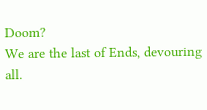Doom?
We are the last of Ends, devouring all.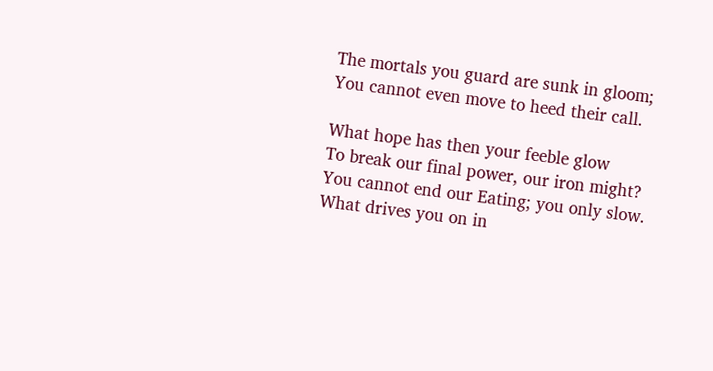The mortals you guard are sunk in gloom;
You cannot even move to heed their call.

What hope has then your feeble glow
To break our final power, our iron might?
You cannot end our Eating; you only slow.
What drives you on in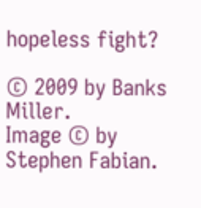hopeless fight?

© 2009 by Banks Miller.
Image © by Stephen Fabian.